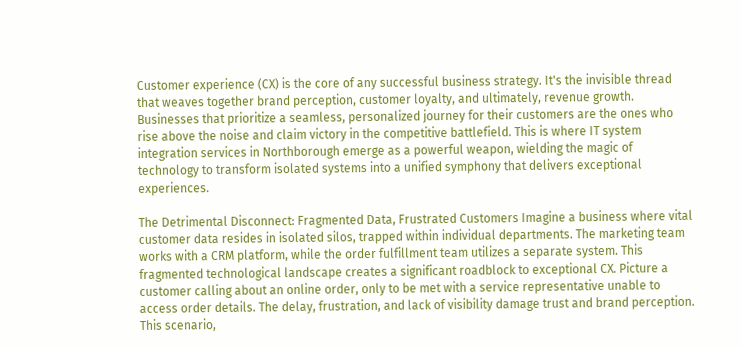Customer experience (CX) is the core of any successful business strategy. It's the invisible thread that weaves together brand perception, customer loyalty, and ultimately, revenue growth. Businesses that prioritize a seamless, personalized journey for their customers are the ones who rise above the noise and claim victory in the competitive battlefield. This is where IT system integration services in Northborough emerge as a powerful weapon, wielding the magic of technology to transform isolated systems into a unified symphony that delivers exceptional experiences.

The Detrimental Disconnect: Fragmented Data, Frustrated Customers Imagine a business where vital customer data resides in isolated silos, trapped within individual departments. The marketing team works with a CRM platform, while the order fulfillment team utilizes a separate system. This fragmented technological landscape creates a significant roadblock to exceptional CX. Picture a customer calling about an online order, only to be met with a service representative unable to access order details. The delay, frustration, and lack of visibility damage trust and brand perception. This scenario,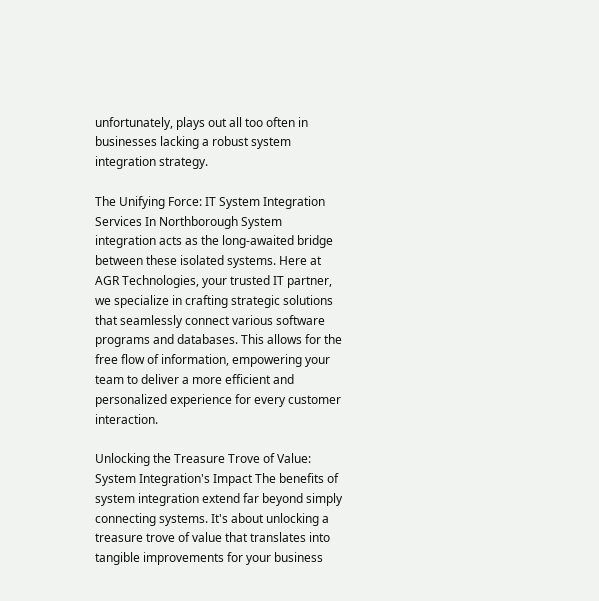unfortunately, plays out all too often in businesses lacking a robust system integration strategy.

The Unifying Force: IT System Integration Services In Northborough System integration acts as the long-awaited bridge between these isolated systems. Here at AGR Technologies, your trusted IT partner, we specialize in crafting strategic solutions that seamlessly connect various software programs and databases. This allows for the free flow of information, empowering your team to deliver a more efficient and personalized experience for every customer interaction.

Unlocking the Treasure Trove of Value: System Integration's Impact The benefits of system integration extend far beyond simply connecting systems. It's about unlocking a treasure trove of value that translates into tangible improvements for your business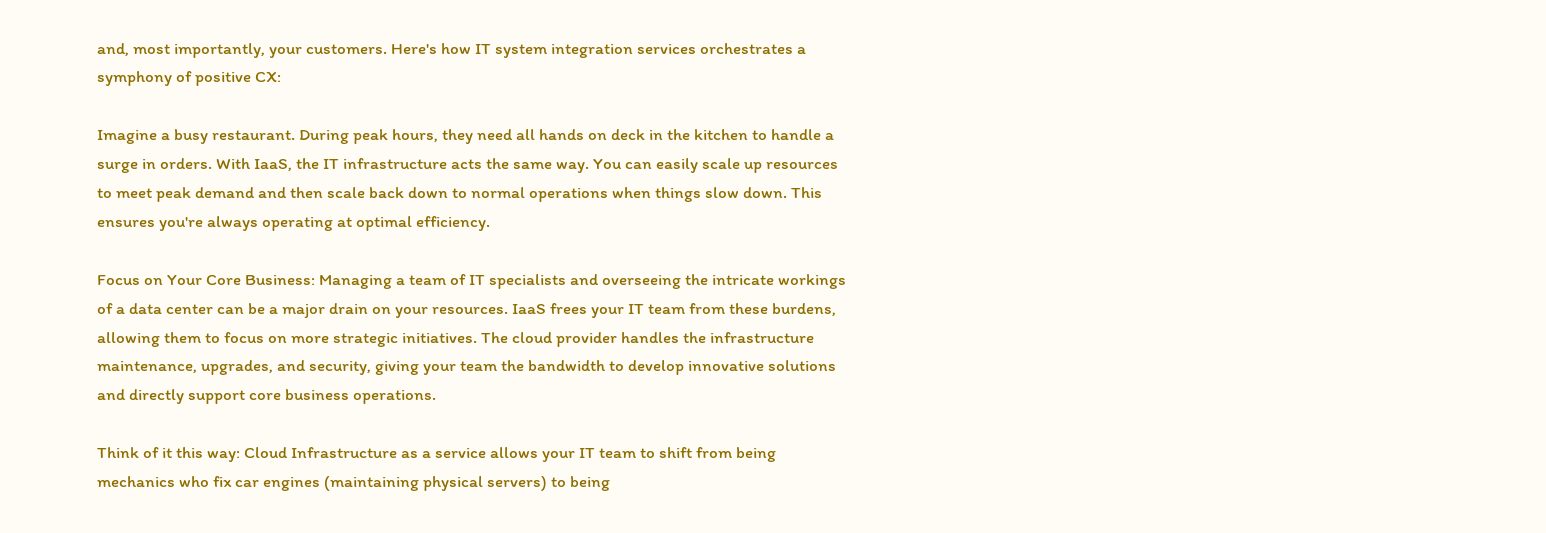and, most importantly, your customers. Here's how IT system integration services orchestrates a symphony of positive CX:

Imagine a busy restaurant. During peak hours, they need all hands on deck in the kitchen to handle a surge in orders. With IaaS, the IT infrastructure acts the same way. You can easily scale up resources to meet peak demand and then scale back down to normal operations when things slow down. This ensures you're always operating at optimal efficiency.

Focus on Your Core Business: Managing a team of IT specialists and overseeing the intricate workings of a data center can be a major drain on your resources. IaaS frees your IT team from these burdens, allowing them to focus on more strategic initiatives. The cloud provider handles the infrastructure maintenance, upgrades, and security, giving your team the bandwidth to develop innovative solutions and directly support core business operations.

Think of it this way: Cloud Infrastructure as a service allows your IT team to shift from being mechanics who fix car engines (maintaining physical servers) to being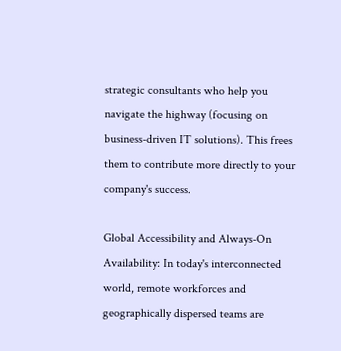strategic consultants who help you navigate the highway (focusing on business-driven IT solutions). This frees them to contribute more directly to your company's success.

Global Accessibility and Always-On Availability: In today's interconnected world, remote workforces and geographically dispersed teams are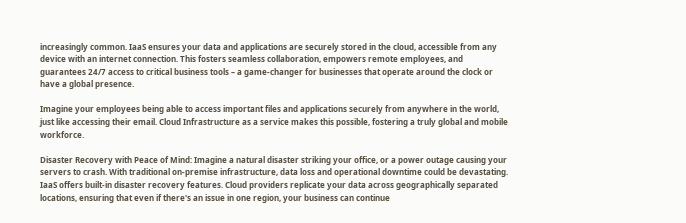increasingly common. IaaS ensures your data and applications are securely stored in the cloud, accessible from any device with an internet connection. This fosters seamless collaboration, empowers remote employees, and guarantees 24/7 access to critical business tools – a game-changer for businesses that operate around the clock or have a global presence.

Imagine your employees being able to access important files and applications securely from anywhere in the world, just like accessing their email. Cloud Infrastructure as a service makes this possible, fostering a truly global and mobile workforce.

Disaster Recovery with Peace of Mind: Imagine a natural disaster striking your office, or a power outage causing your servers to crash. With traditional on-premise infrastructure, data loss and operational downtime could be devastating. IaaS offers built-in disaster recovery features. Cloud providers replicate your data across geographically separated locations, ensuring that even if there's an issue in one region, your business can continue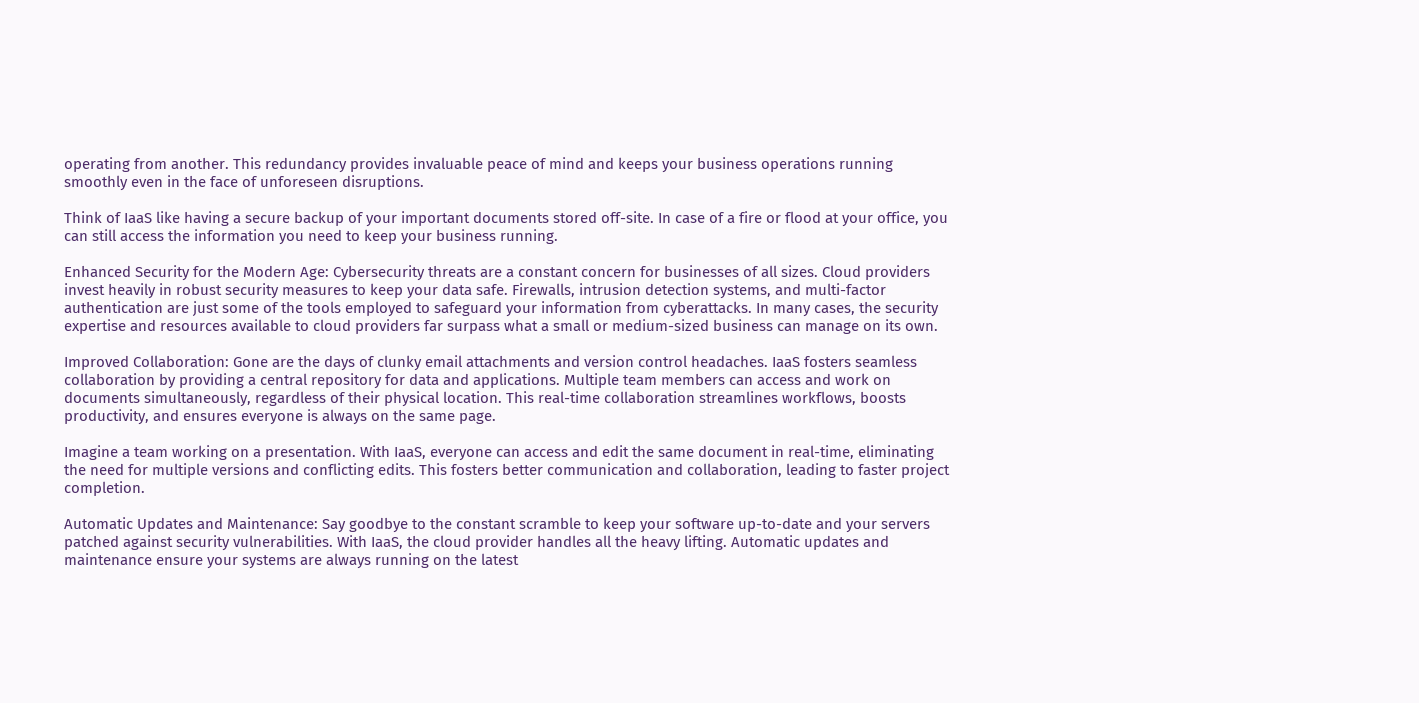operating from another. This redundancy provides invaluable peace of mind and keeps your business operations running smoothly even in the face of unforeseen disruptions.

Think of IaaS like having a secure backup of your important documents stored off-site. In case of a fire or flood at your office, you can still access the information you need to keep your business running.

Enhanced Security for the Modern Age: Cybersecurity threats are a constant concern for businesses of all sizes. Cloud providers invest heavily in robust security measures to keep your data safe. Firewalls, intrusion detection systems, and multi-factor authentication are just some of the tools employed to safeguard your information from cyberattacks. In many cases, the security expertise and resources available to cloud providers far surpass what a small or medium-sized business can manage on its own.

Improved Collaboration: Gone are the days of clunky email attachments and version control headaches. IaaS fosters seamless collaboration by providing a central repository for data and applications. Multiple team members can access and work on documents simultaneously, regardless of their physical location. This real-time collaboration streamlines workflows, boosts productivity, and ensures everyone is always on the same page.

Imagine a team working on a presentation. With IaaS, everyone can access and edit the same document in real-time, eliminating the need for multiple versions and conflicting edits. This fosters better communication and collaboration, leading to faster project completion.

Automatic Updates and Maintenance: Say goodbye to the constant scramble to keep your software up-to-date and your servers patched against security vulnerabilities. With IaaS, the cloud provider handles all the heavy lifting. Automatic updates and maintenance ensure your systems are always running on the latest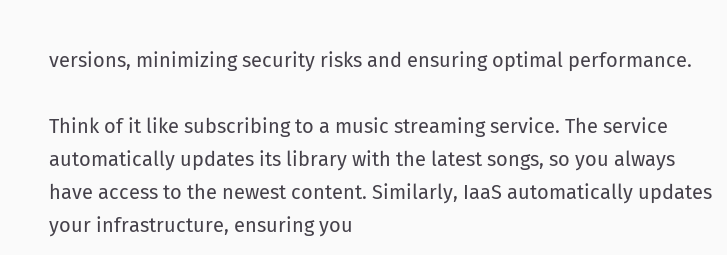versions, minimizing security risks and ensuring optimal performance.

Think of it like subscribing to a music streaming service. The service automatically updates its library with the latest songs, so you always have access to the newest content. Similarly, IaaS automatically updates your infrastructure, ensuring you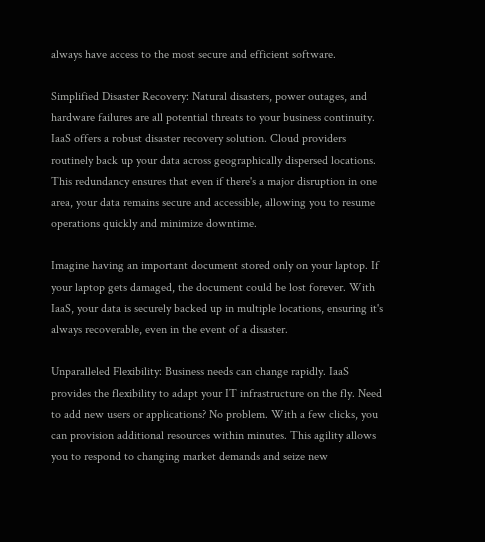always have access to the most secure and efficient software.

Simplified Disaster Recovery: Natural disasters, power outages, and hardware failures are all potential threats to your business continuity. IaaS offers a robust disaster recovery solution. Cloud providers routinely back up your data across geographically dispersed locations. This redundancy ensures that even if there's a major disruption in one area, your data remains secure and accessible, allowing you to resume operations quickly and minimize downtime.

Imagine having an important document stored only on your laptop. If your laptop gets damaged, the document could be lost forever. With IaaS, your data is securely backed up in multiple locations, ensuring it's always recoverable, even in the event of a disaster.

Unparalleled Flexibility: Business needs can change rapidly. IaaS provides the flexibility to adapt your IT infrastructure on the fly. Need to add new users or applications? No problem. With a few clicks, you can provision additional resources within minutes. This agility allows you to respond to changing market demands and seize new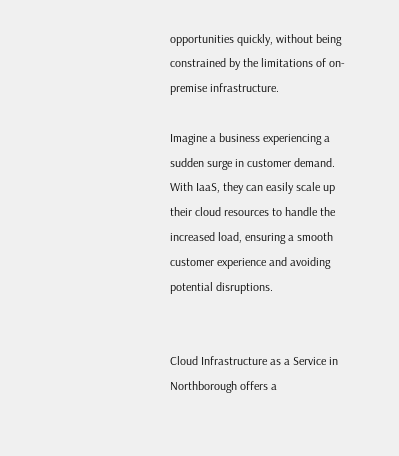opportunities quickly, without being constrained by the limitations of on-premise infrastructure.

Imagine a business experiencing a sudden surge in customer demand. With IaaS, they can easily scale up their cloud resources to handle the increased load, ensuring a smooth customer experience and avoiding potential disruptions.


Cloud Infrastructure as a Service in Northborough offers a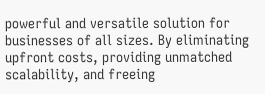powerful and versatile solution for businesses of all sizes. By eliminating upfront costs, providing unmatched scalability, and freeing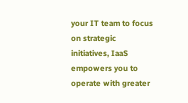your IT team to focus on strategic initiatives, IaaS empowers you to operate with greater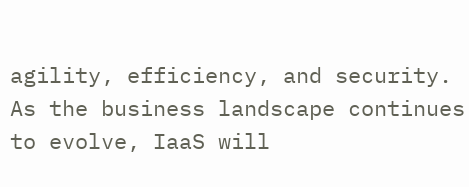agility, efficiency, and security. As the business landscape continues to evolve, IaaS will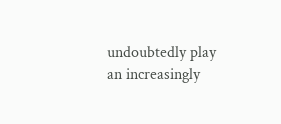undoubtedly play an increasingly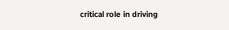critical role in driving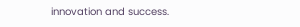innovation and success.